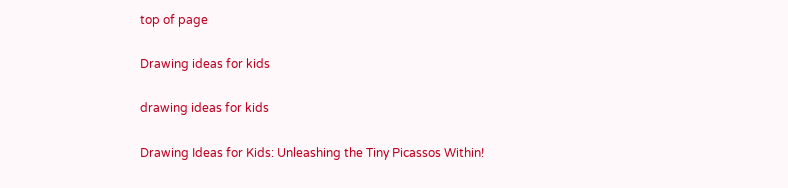top of page

Drawing ideas for kids

drawing ideas for kids

Drawing Ideas for Kids: Unleashing the Tiny Picassos Within!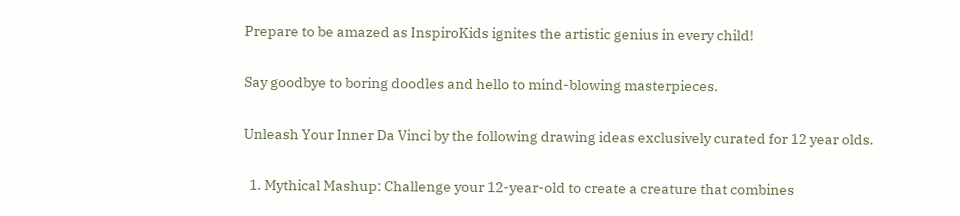Prepare to be amazed as InspiroKids ignites the artistic genius in every child!

Say goodbye to boring doodles and hello to mind-blowing masterpieces.

Unleash Your Inner Da Vinci by the following drawing ideas exclusively curated for 12 year olds.

  1. Mythical Mashup: Challenge your 12-year-old to create a creature that combines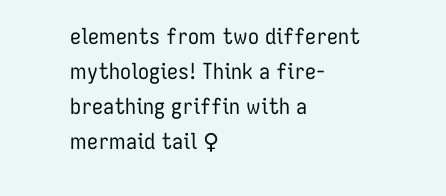elements from two different mythologies! Think a fire-breathing griffin with a mermaid tail ♀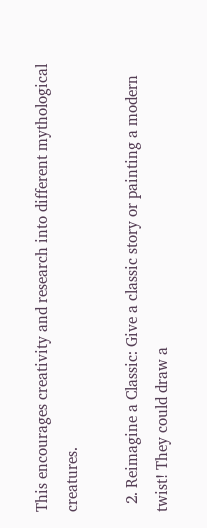This encourages creativity and research into different mythological creatures.

  2. Reimagine a Classic: Give a classic story or painting a modern twist! They could draw a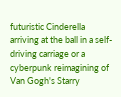futuristic Cinderella arriving at the ball in a self-driving carriage or a cyberpunk reimagining of Van Gogh's Starry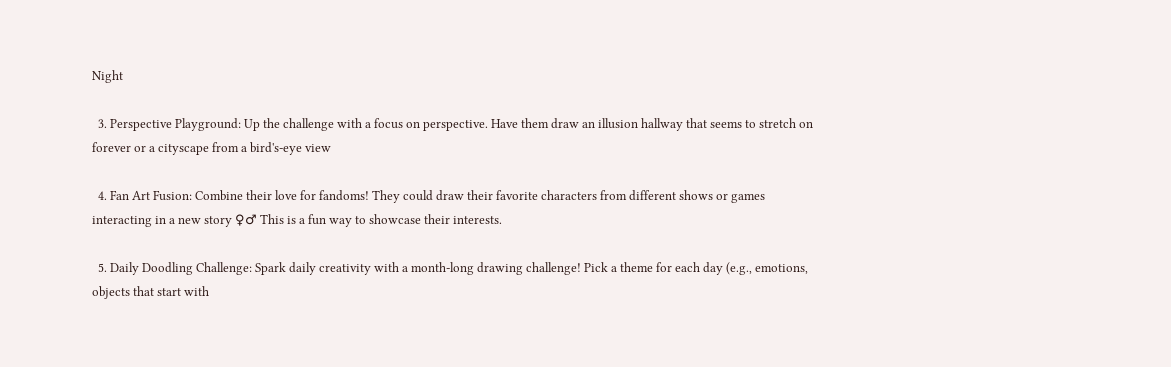Night

  3. Perspective Playground: Up the challenge with a focus on perspective. Have them draw an illusion hallway that seems to stretch on forever or a cityscape from a bird's-eye view

  4. Fan Art Fusion: Combine their love for fandoms! They could draw their favorite characters from different shows or games interacting in a new story ♀♂ This is a fun way to showcase their interests.

  5. Daily Doodling Challenge: Spark daily creativity with a month-long drawing challenge! Pick a theme for each day (e.g., emotions, objects that start with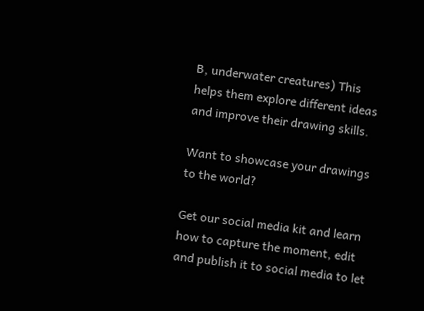B, underwater creatures) This helps them explore different ideas and improve their drawing skills.

Want to showcase your drawings to the world?

Get our social media kit and learn how to capture the moment, edit and publish it to social media to let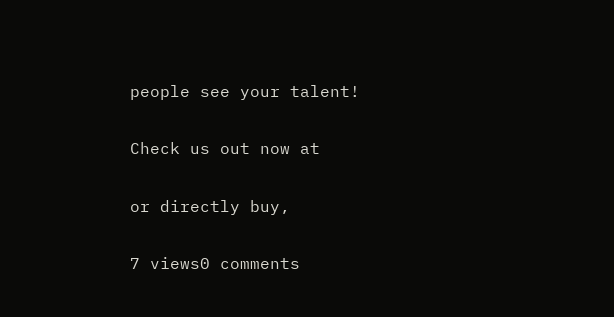people see your talent!

Check us out now at

or directly buy,

7 views0 comments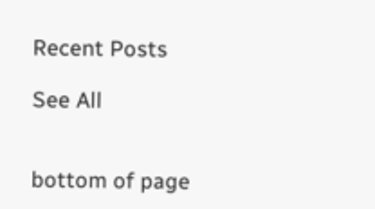Recent Posts

See All


bottom of page